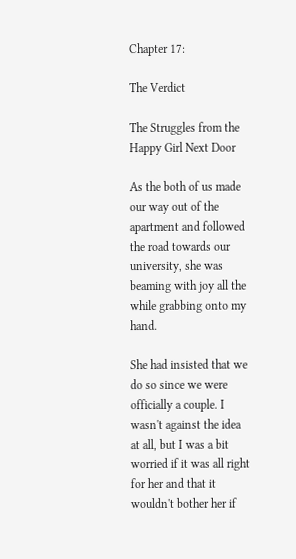Chapter 17:

The Verdict

The Struggles from the Happy Girl Next Door

As the both of us made our way out of the apartment and followed the road towards our university, she was beaming with joy all the while grabbing onto my hand.

She had insisted that we do so since we were officially a couple. I wasn't against the idea at all, but I was a bit worried if it was all right for her and that it wouldn't bother her if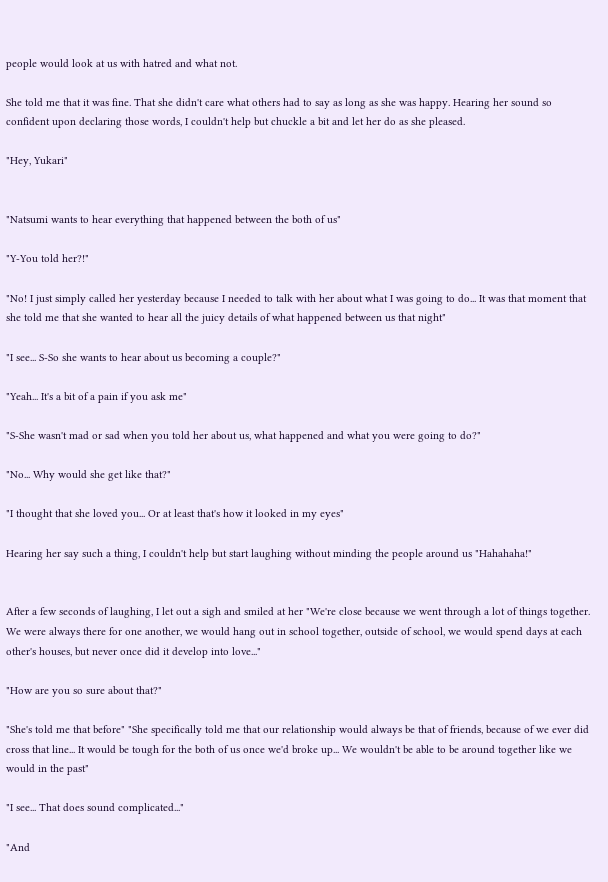people would look at us with hatred and what not.

She told me that it was fine. That she didn't care what others had to say as long as she was happy. Hearing her sound so confident upon declaring those words, I couldn't help but chuckle a bit and let her do as she pleased.

"Hey, Yukari"


"Natsumi wants to hear everything that happened between the both of us"

"Y-You told her?!"

"No! I just simply called her yesterday because I needed to talk with her about what I was going to do... It was that moment that she told me that she wanted to hear all the juicy details of what happened between us that night"

"I see... S-So she wants to hear about us becoming a couple?"

"Yeah... It's a bit of a pain if you ask me"

"S-She wasn't mad or sad when you told her about us, what happened and what you were going to do?"

"No... Why would she get like that?"

"I thought that she loved you... Or at least that's how it looked in my eyes"

Hearing her say such a thing, I couldn't help but start laughing without minding the people around us "Hahahaha!"


After a few seconds of laughing, I let out a sigh and smiled at her "We're close because we went through a lot of things together. We were always there for one another, we would hang out in school together, outside of school, we would spend days at each other's houses, but never once did it develop into love..."

"How are you so sure about that?"

"She's told me that before" "She specifically told me that our relationship would always be that of friends, because of we ever did cross that line... It would be tough for the both of us once we'd broke up... We wouldn't be able to be around together like we would in the past"

"I see... That does sound complicated..."

"And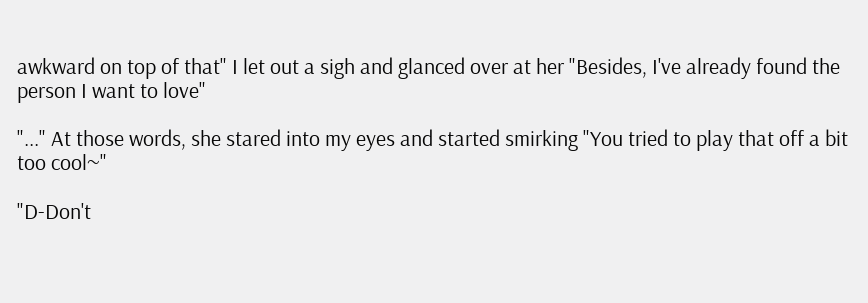awkward on top of that" I let out a sigh and glanced over at her "Besides, I've already found the person I want to love"

"..." At those words, she stared into my eyes and started smirking "You tried to play that off a bit too cool~"

"D-Don't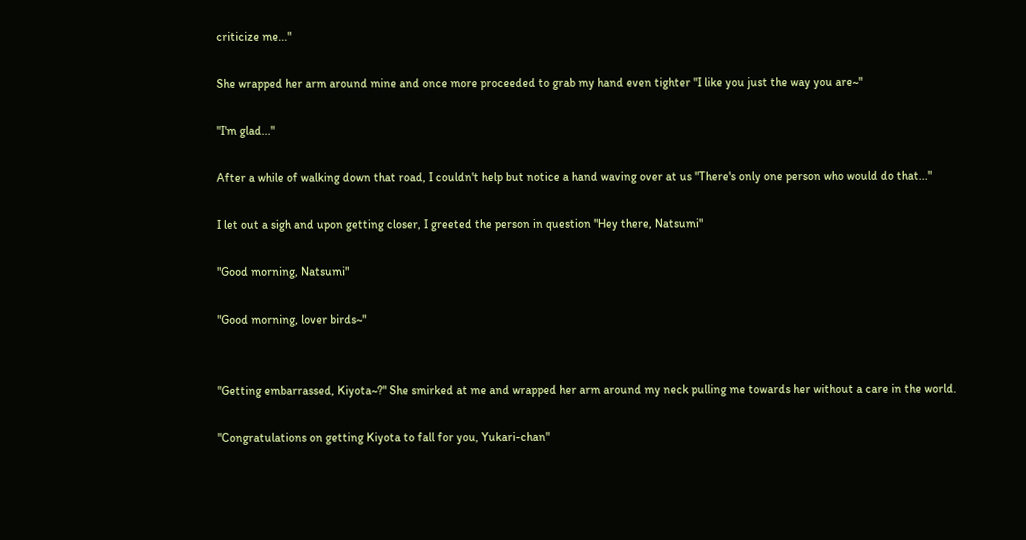criticize me..."

She wrapped her arm around mine and once more proceeded to grab my hand even tighter "I like you just the way you are~"

"I'm glad..."

After a while of walking down that road, I couldn't help but notice a hand waving over at us "There's only one person who would do that..."

I let out a sigh and upon getting closer, I greeted the person in question "Hey there, Natsumi"

"Good morning, Natsumi"

"Good morning, lover birds~"


"Getting embarrassed, Kiyota~?" She smirked at me and wrapped her arm around my neck pulling me towards her without a care in the world.

"Congratulations on getting Kiyota to fall for you, Yukari-chan"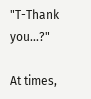"T-Thank you...?"

At times,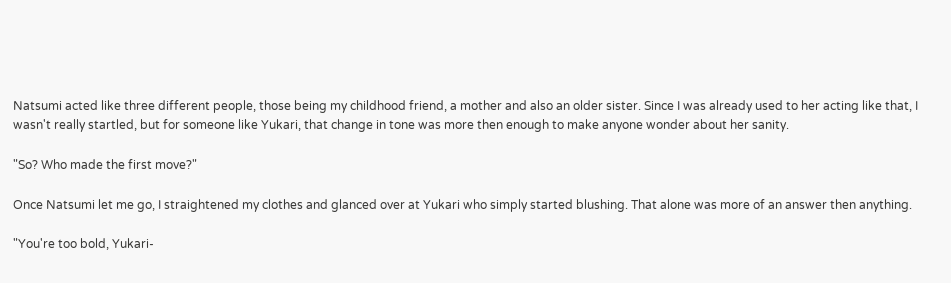Natsumi acted like three different people, those being my childhood friend, a mother and also an older sister. Since I was already used to her acting like that, I wasn't really startled, but for someone like Yukari, that change in tone was more then enough to make anyone wonder about her sanity.

"So? Who made the first move?"

Once Natsumi let me go, I straightened my clothes and glanced over at Yukari who simply started blushing. That alone was more of an answer then anything.

"You're too bold, Yukari-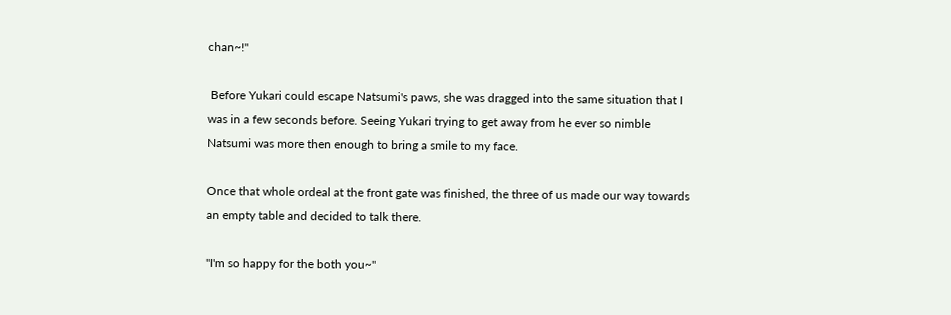chan~!"

 Before Yukari could escape Natsumi's paws, she was dragged into the same situation that I was in a few seconds before. Seeing Yukari trying to get away from he ever so nimble Natsumi was more then enough to bring a smile to my face.

Once that whole ordeal at the front gate was finished, the three of us made our way towards an empty table and decided to talk there.

"I'm so happy for the both you~"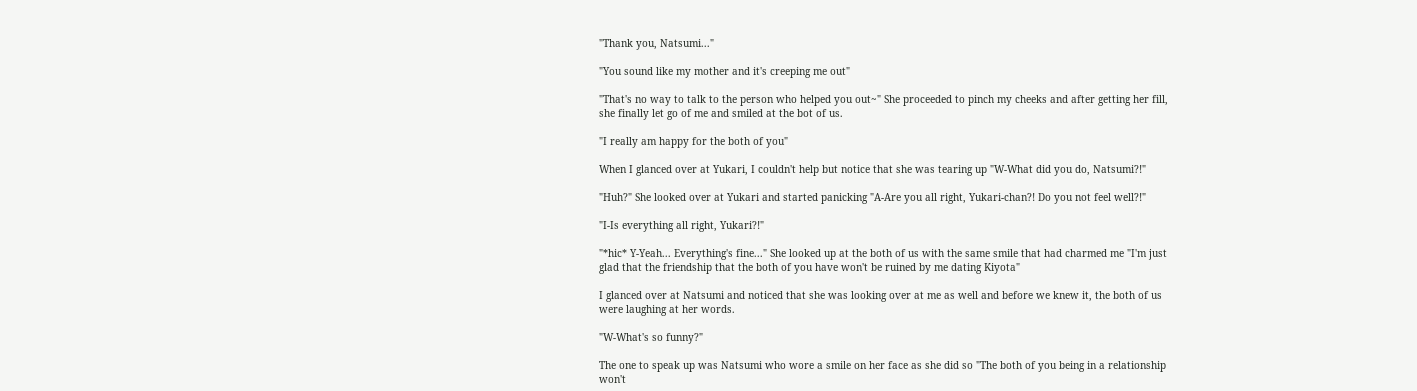"Thank you, Natsumi..."

"You sound like my mother and it's creeping me out"

"That's no way to talk to the person who helped you out~" She proceeded to pinch my cheeks and after getting her fill, she finally let go of me and smiled at the bot of us.

"I really am happy for the both of you"

When I glanced over at Yukari, I couldn't help but notice that she was tearing up "W-What did you do, Natsumi?!"

"Huh?" She looked over at Yukari and started panicking "A-Are you all right, Yukari-chan?! Do you not feel well?!"

"I-Is everything all right, Yukari?!"

"*hic* Y-Yeah... Everything's fine..." She looked up at the both of us with the same smile that had charmed me "I'm just glad that the friendship that the both of you have won't be ruined by me dating Kiyota"

I glanced over at Natsumi and noticed that she was looking over at me as well and before we knew it, the both of us were laughing at her words.

"W-What's so funny?"

The one to speak up was Natsumi who wore a smile on her face as she did so "The both of you being in a relationship won't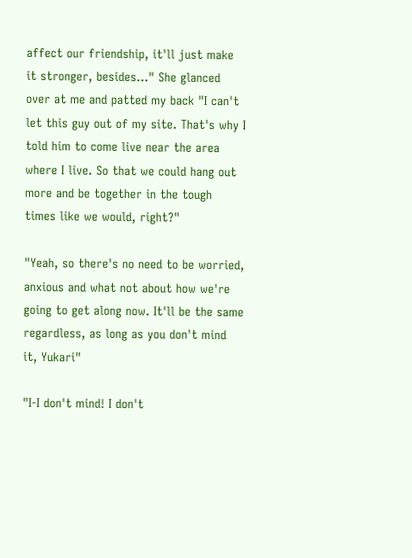affect our friendship, it'll just make it stronger, besides..." She glanced over at me and patted my back "I can't let this guy out of my site. That's why I told him to come live near the area where I live. So that we could hang out more and be together in the tough times like we would, right?"

"Yeah, so there's no need to be worried, anxious and what not about how we're going to get along now. It'll be the same regardless, as long as you don't mind it, Yukari"

"I-I don't mind! I don't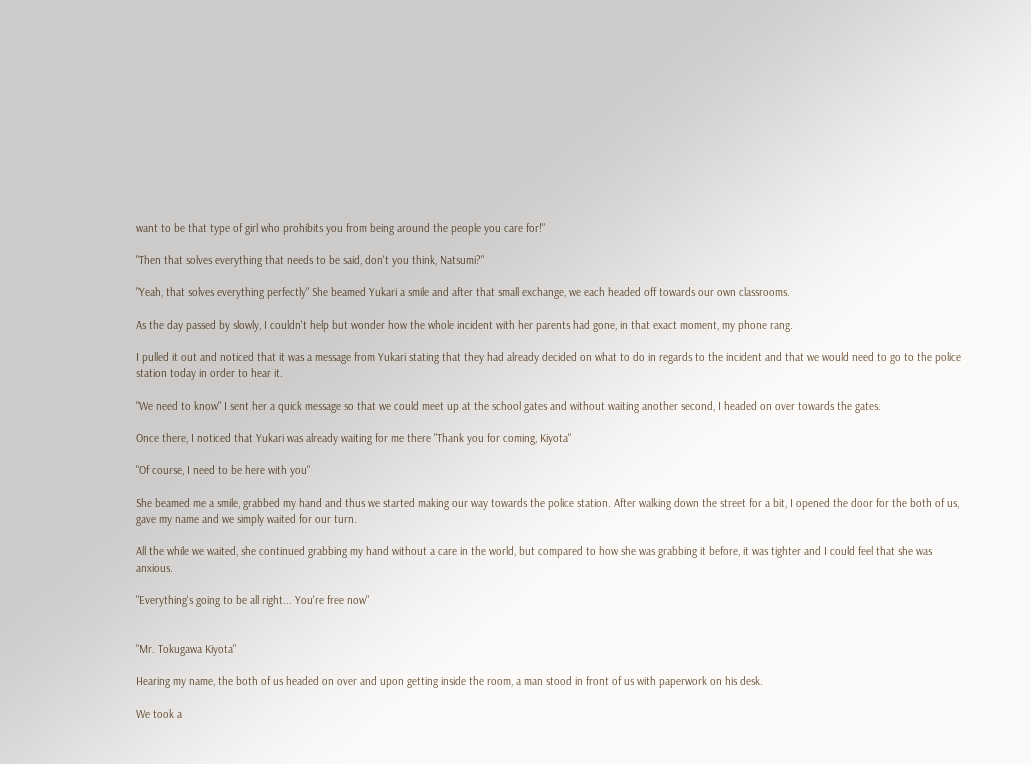want to be that type of girl who prohibits you from being around the people you care for!"

"Then that solves everything that needs to be said, don't you think, Natsumi?"

"Yeah, that solves everything perfectly" She beamed Yukari a smile and after that small exchange, we each headed off towards our own classrooms.

As the day passed by slowly, I couldn't help but wonder how the whole incident with her parents had gone, in that exact moment, my phone rang.

I pulled it out and noticed that it was a message from Yukari stating that they had already decided on what to do in regards to the incident and that we would need to go to the police station today in order to hear it.

"We need to know" I sent her a quick message so that we could meet up at the school gates and without waiting another second, I headed on over towards the gates.

Once there, I noticed that Yukari was already waiting for me there "Thank you for coming, Kiyota"

"Of course, I need to be here with you"

She beamed me a smile, grabbed my hand and thus we started making our way towards the police station. After walking down the street for a bit, I opened the door for the both of us, gave my name and we simply waited for our turn.

All the while we waited, she continued grabbing my hand without a care in the world, but compared to how she was grabbing it before, it was tighter and I could feel that she was anxious.

"Everything's going to be all right... You're free now"


"Mr. Tokugawa Kiyota"

Hearing my name, the both of us headed on over and upon getting inside the room, a man stood in front of us with paperwork on his desk.

We took a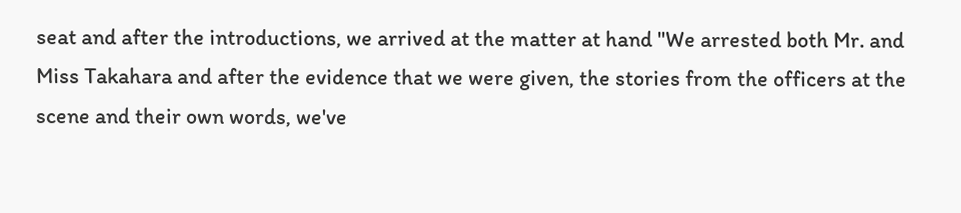seat and after the introductions, we arrived at the matter at hand "We arrested both Mr. and Miss Takahara and after the evidence that we were given, the stories from the officers at the scene and their own words, we've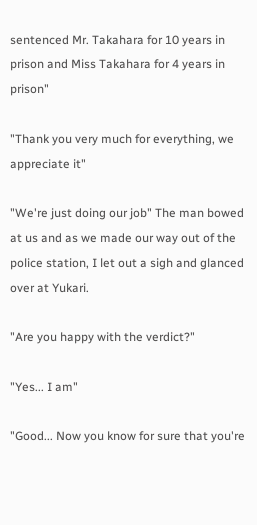sentenced Mr. Takahara for 10 years in prison and Miss Takahara for 4 years in prison"

"Thank you very much for everything, we appreciate it"

"We're just doing our job" The man bowed at us and as we made our way out of the police station, I let out a sigh and glanced over at Yukari.

"Are you happy with the verdict?"

"Yes... I am"

"Good... Now you know for sure that you're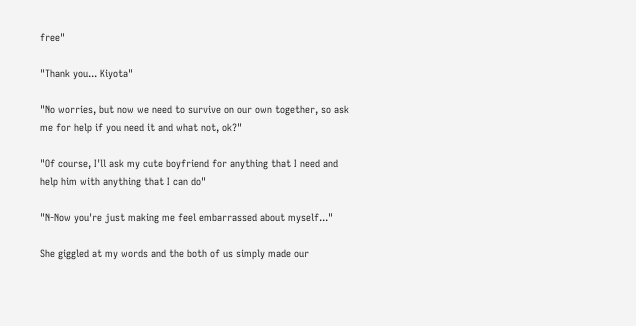free"

"Thank you... Kiyota"

"No worries, but now we need to survive on our own together, so ask me for help if you need it and what not, ok?"

"Of course, I'll ask my cute boyfriend for anything that I need and help him with anything that I can do"

"N-Now you're just making me feel embarrassed about myself..."

She giggled at my words and the both of us simply made our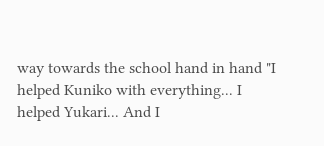way towards the school hand in hand "I helped Kuniko with everything... I helped Yukari... And I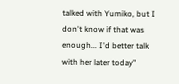talked with Yumiko, but I don't know if that was enough... I'd better talk with her later today"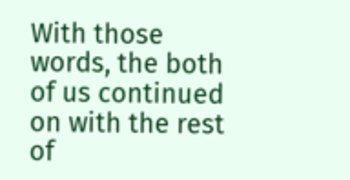With those words, the both of us continued on with the rest of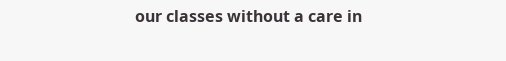our classes without a care in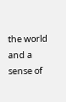the world and a sense of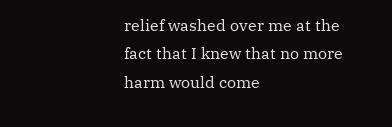relief washed over me at the fact that I knew that no more harm would come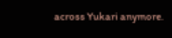across Yukari anymore.